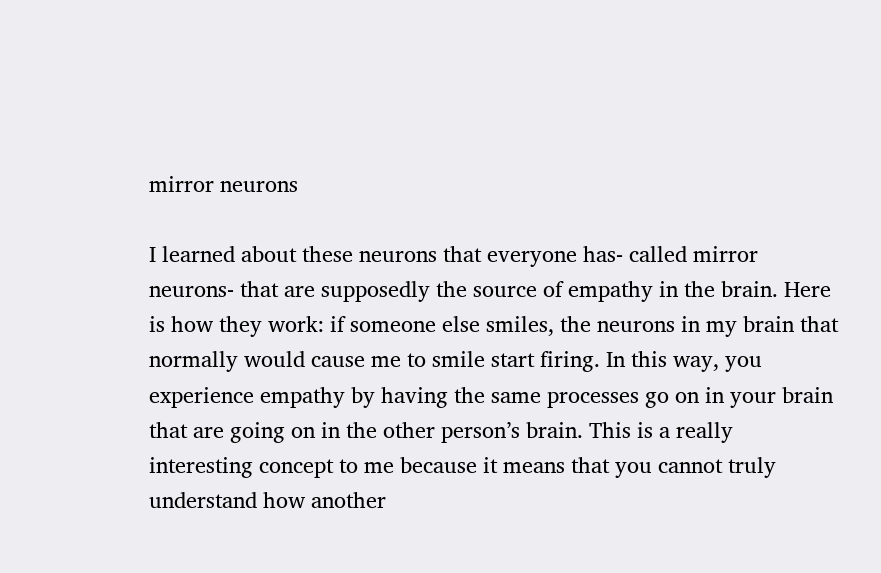mirror neurons

I learned about these neurons that everyone has- called mirror neurons- that are supposedly the source of empathy in the brain. Here is how they work: if someone else smiles, the neurons in my brain that normally would cause me to smile start firing. In this way, you experience empathy by having the same processes go on in your brain that are going on in the other person’s brain. This is a really interesting concept to me because it means that you cannot truly understand how another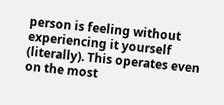person is feeling without experiencing it yourself (literally). This operates even on the most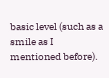basic level (such as a smile as I mentioned before).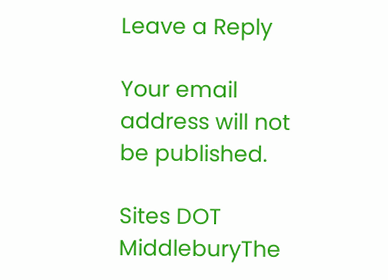Leave a Reply

Your email address will not be published.

Sites DOT MiddleburyThe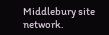Middlebury site network.